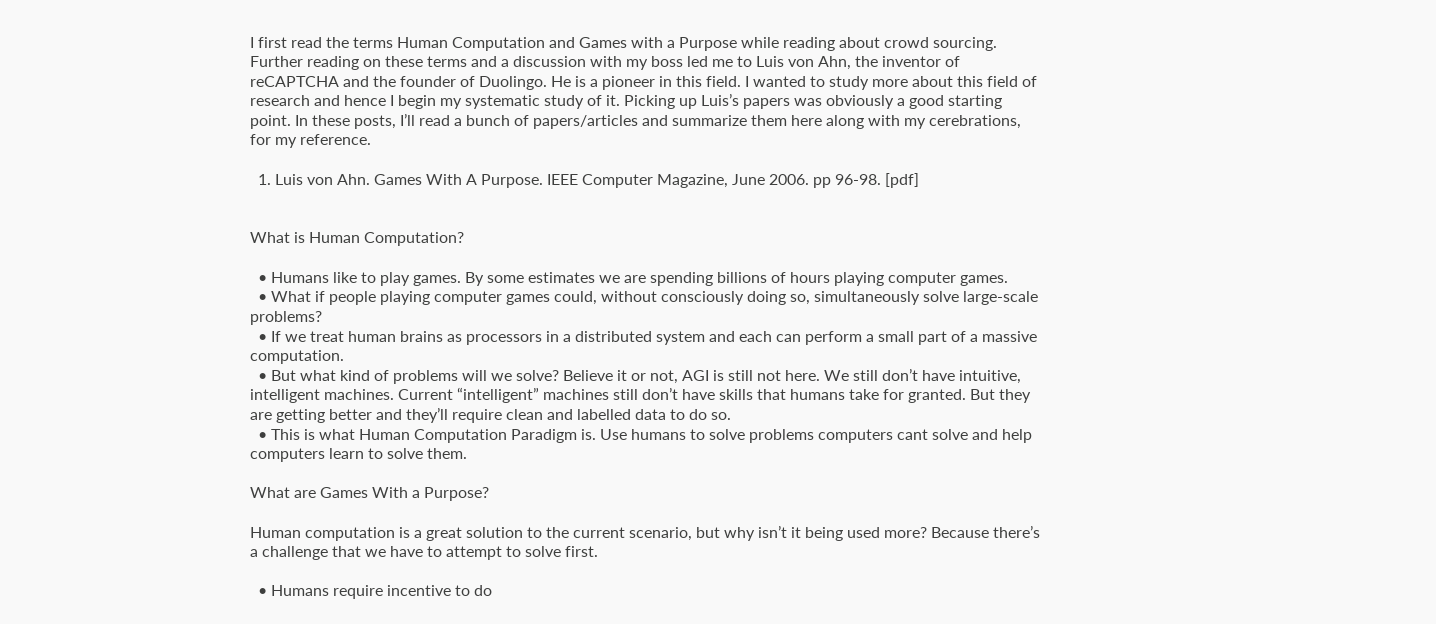I first read the terms Human Computation and Games with a Purpose while reading about crowd sourcing. Further reading on these terms and a discussion with my boss led me to Luis von Ahn, the inventor of reCAPTCHA and the founder of Duolingo. He is a pioneer in this field. I wanted to study more about this field of research and hence I begin my systematic study of it. Picking up Luis’s papers was obviously a good starting point. In these posts, I’ll read a bunch of papers/articles and summarize them here along with my cerebrations, for my reference.

  1. Luis von Ahn. Games With A Purpose. IEEE Computer Magazine, June 2006. pp 96-98. [pdf]


What is Human Computation?

  • Humans like to play games. By some estimates we are spending billions of hours playing computer games.
  • What if people playing computer games could, without consciously doing so, simultaneously solve large-scale problems?
  • If we treat human brains as processors in a distributed system and each can perform a small part of a massive computation.
  • But what kind of problems will we solve? Believe it or not, AGI is still not here. We still don’t have intuitive, intelligent machines. Current “intelligent” machines still don’t have skills that humans take for granted. But they are getting better and they’ll require clean and labelled data to do so.
  • This is what Human Computation Paradigm is. Use humans to solve problems computers cant solve and help computers learn to solve them.

What are Games With a Purpose?

Human computation is a great solution to the current scenario, but why isn’t it being used more? Because there’s a challenge that we have to attempt to solve first.

  • Humans require incentive to do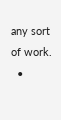any sort of work.
  •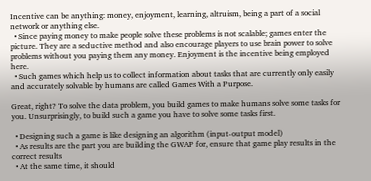Incentive can be anything: money, enjoyment, learning, altruism, being a part of a social network or anything else.
  • Since paying money to make people solve these problems is not scalable; games enter the picture. They are a seductive method and also encourage players to use brain power to solve problems without you paying them any money. Enjoyment is the incentive being employed here.
  • Such games which help us to collect information about tasks that are currently only easily and accurately solvable by humans are called Games With a Purpose.

Great, right? To solve the data problem, you build games to make humans solve some tasks for you. Unsurprisingly, to build such a game you have to solve some tasks first.

  • Designing such a game is like designing an algorithm (input-output model)
  • As results are the part you are building the GWAP for, ensure that game play results in the correct results
  • At the same time, it should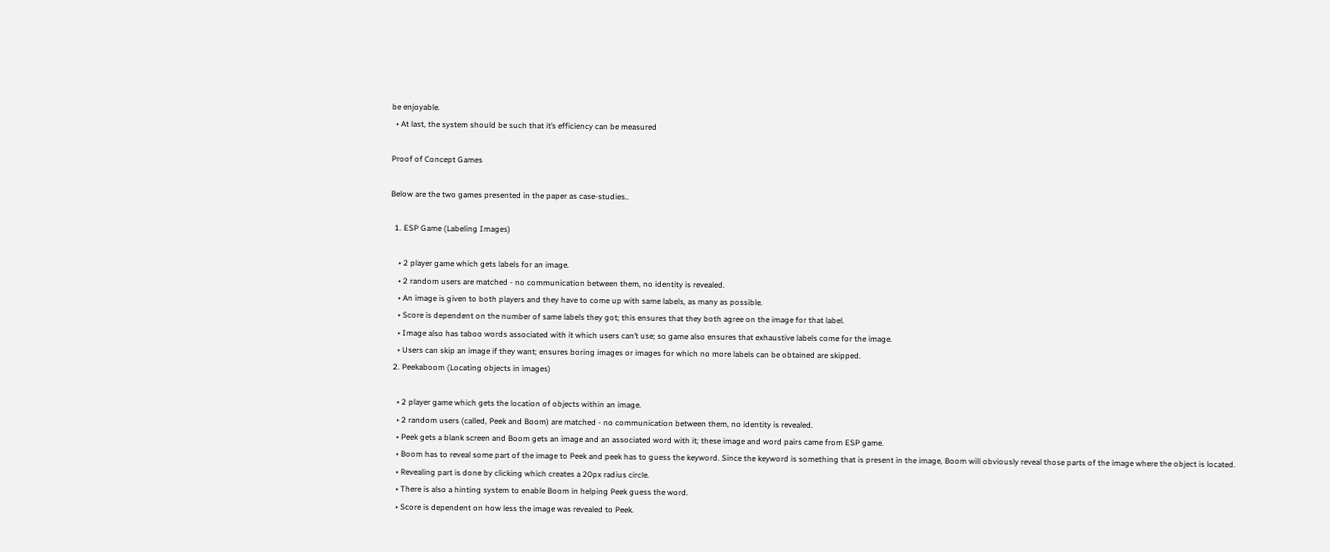be enjoyable.
  • At last, the system should be such that it’s efficiency can be measured

Proof of Concept Games

Below are the two games presented in the paper as case-studies..

  1. ESP Game (Labeling Images)

    • 2 player game which gets labels for an image.
    • 2 random users are matched - no communication between them, no identity is revealed.
    • An image is given to both players and they have to come up with same labels, as many as possible.
    • Score is dependent on the number of same labels they got; this ensures that they both agree on the image for that label.
    • Image also has taboo words associated with it which users can’t use; so game also ensures that exhaustive labels come for the image.
    • Users can skip an image if they want; ensures boring images or images for which no more labels can be obtained are skipped.
  2. Peekaboom (Locating objects in images)

    • 2 player game which gets the location of objects within an image.
    • 2 random users (called, Peek and Boom) are matched - no communication between them, no identity is revealed.
    • Peek gets a blank screen and Boom gets an image and an associated word with it; these image and word pairs came from ESP game.
    • Boom has to reveal some part of the image to Peek and peek has to guess the keyword. Since the keyword is something that is present in the image, Boom will obviously reveal those parts of the image where the object is located.
    • Revealing part is done by clicking which creates a 20px radius circle.
    • There is also a hinting system to enable Boom in helping Peek guess the word.
    • Score is dependent on how less the image was revealed to Peek.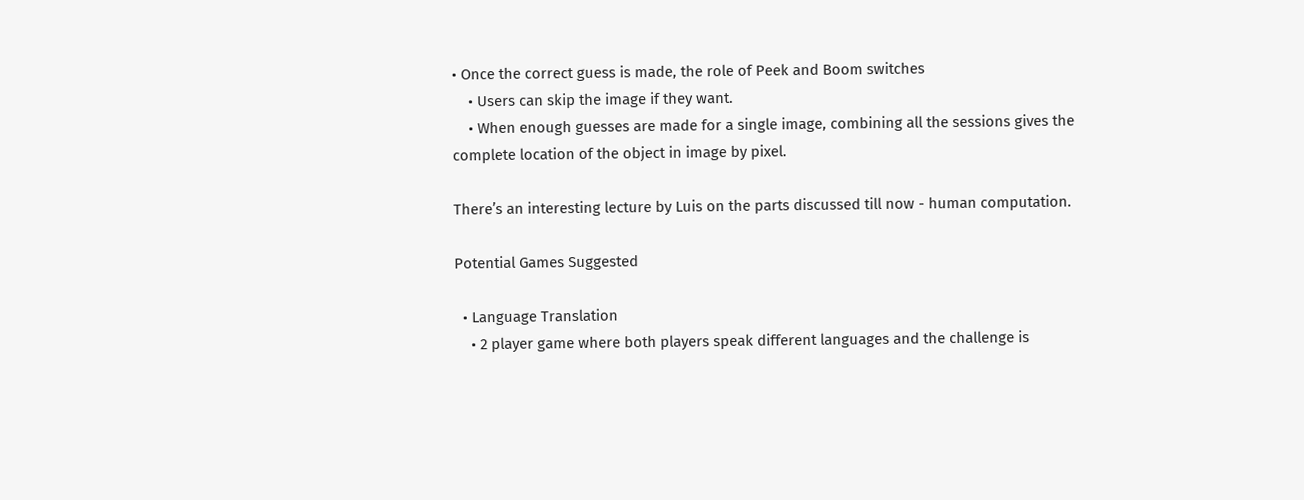• Once the correct guess is made, the role of Peek and Boom switches
    • Users can skip the image if they want.
    • When enough guesses are made for a single image, combining all the sessions gives the complete location of the object in image by pixel.

There’s an interesting lecture by Luis on the parts discussed till now - human computation.

Potential Games Suggested

  • Language Translation
    • 2 player game where both players speak different languages and the challenge is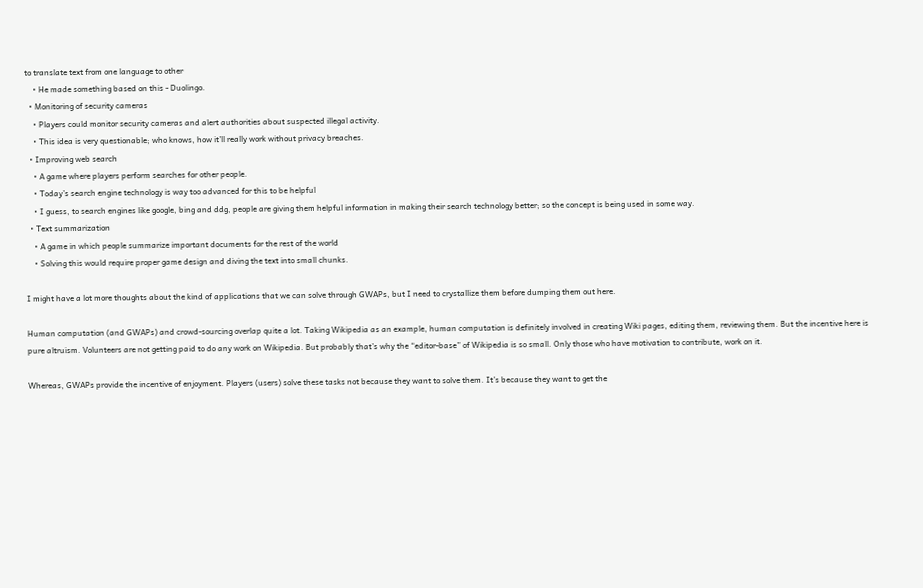to translate text from one language to other
    • He made something based on this - Duolingo.
  • Monitoring of security cameras
    • Players could monitor security cameras and alert authorities about suspected illegal activity.
    • This idea is very questionable; who knows, how it’ll really work without privacy breaches.
  • Improving web search
    • A game where players perform searches for other people.
    • Today’s search engine technology is way too advanced for this to be helpful
    • I guess, to search engines like google, bing and ddg, people are giving them helpful information in making their search technology better; so the concept is being used in some way.
  • Text summarization
    • A game in which people summarize important documents for the rest of the world
    • Solving this would require proper game design and diving the text into small chunks.

I might have a lot more thoughts about the kind of applications that we can solve through GWAPs, but I need to crystallize them before dumping them out here.

Human computation (and GWAPs) and crowd-sourcing overlap quite a lot. Taking Wikipedia as an example, human computation is definitely involved in creating Wiki pages, editing them, reviewing them. But the incentive here is pure altruism. Volunteers are not getting paid to do any work on Wikipedia. But probably that’s why the “editor-base” of Wikipedia is so small. Only those who have motivation to contribute, work on it.

Whereas, GWAPs provide the incentive of enjoyment. Players (users) solve these tasks not because they want to solve them. It’s because they want to get the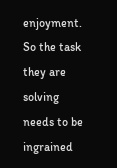enjoyment. So the task they are solving needs to be ingrained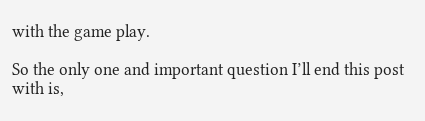with the game play.

So the only one and important question I’ll end this post with is,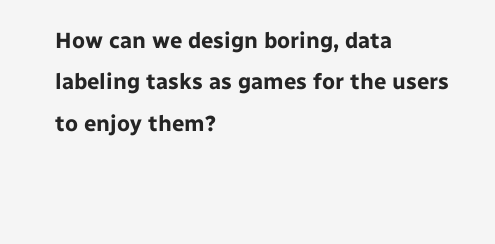How can we design boring, data labeling tasks as games for the users to enjoy them?